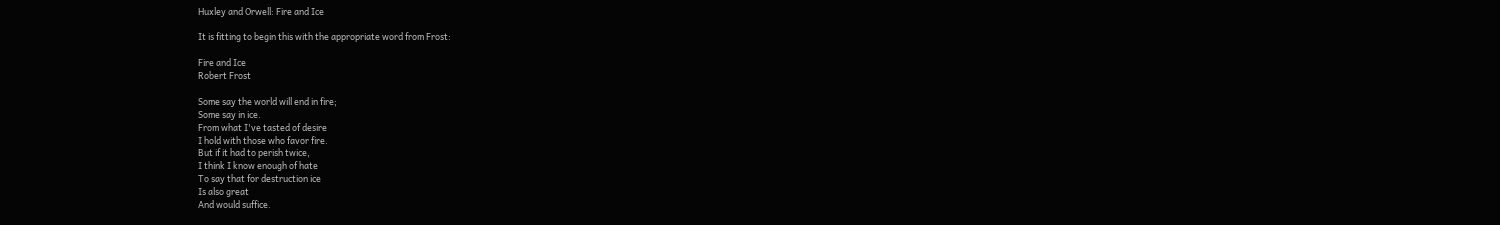Huxley and Orwell: Fire and Ice

It is fitting to begin this with the appropriate word from Frost:

Fire and Ice
Robert Frost

Some say the world will end in fire;
Some say in ice.
From what I've tasted of desire
I hold with those who favor fire.
But if it had to perish twice,
I think I know enough of hate
To say that for destruction ice
Is also great
And would suffice.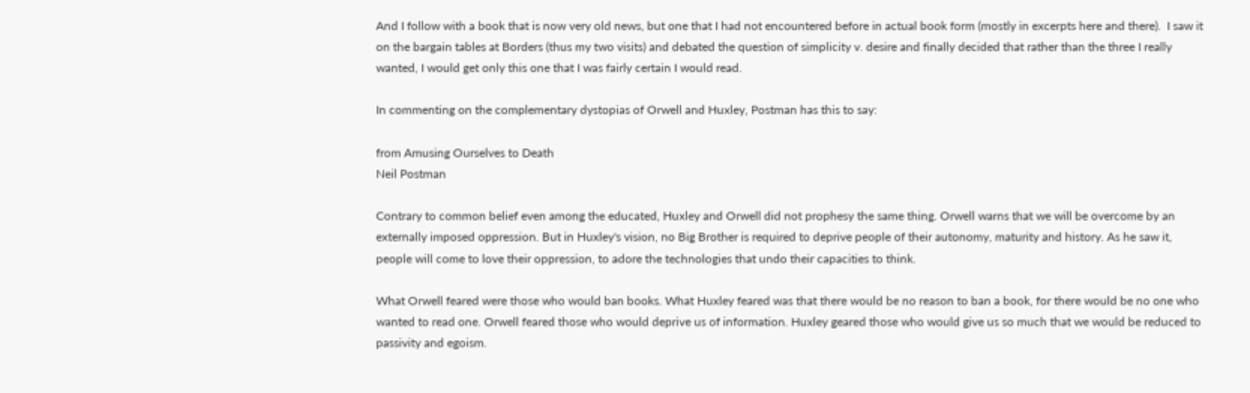And I follow with a book that is now very old news, but one that I had not encountered before in actual book form (mostly in excerpts here and there).  I saw it on the bargain tables at Borders (thus my two visits) and debated the question of simplicity v. desire and finally decided that rather than the three I really wanted, I would get only this one that I was fairly certain I would read.

In commenting on the complementary dystopias of Orwell and Huxley, Postman has this to say:

from Amusing Ourselves to Death
Neil Postman

Contrary to common belief even among the educated, Huxley and Orwell did not prophesy the same thing. Orwell warns that we will be overcome by an externally imposed oppression. But in Huxley's vision, no Big Brother is required to deprive people of their autonomy, maturity and history. As he saw it, people will come to love their oppression, to adore the technologies that undo their capacities to think.

What Orwell feared were those who would ban books. What Huxley feared was that there would be no reason to ban a book, for there would be no one who wanted to read one. Orwell feared those who would deprive us of information. Huxley geared those who would give us so much that we would be reduced to passivity and egoism.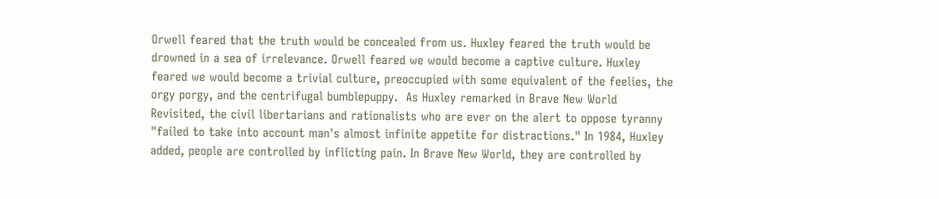Orwell feared that the truth would be concealed from us. Huxley feared the truth would be drowned in a sea of irrelevance. Orwell feared we would become a captive culture. Huxley feared we would become a trivial culture, preoccupied with some equivalent of the feelies, the orgy porgy, and the centrifugal bumblepuppy.  As Huxley remarked in Brave New World Revisited, the civil libertarians and rationalists who are ever on the alert to oppose tyranny "failed to take into account man's almost infinite appetite for distractions." In 1984, Huxley added, people are controlled by inflicting pain. In Brave New World, they are controlled by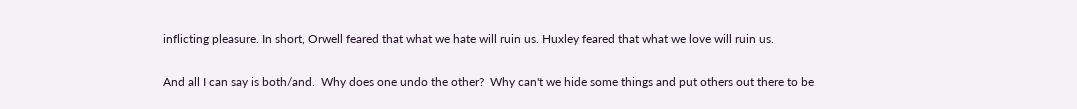inflicting pleasure. In short, Orwell feared that what we hate will ruin us. Huxley feared that what we love will ruin us.

And all I can say is both/and.  Why does one undo the other?  Why can't we hide some things and put others out there to be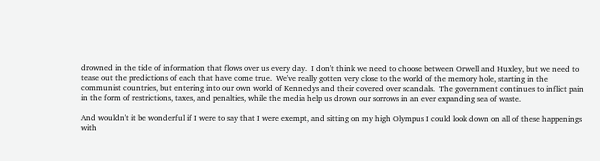drowned in the tide of information that flows over us every day.  I don't think we need to choose between Orwell and Huxley, but we need to tease out the predictions of each that have come true.  We've really gotten very close to the world of the memory hole, starting in the communist countries, but entering into our own world of Kennedys and their covered over scandals.  The government continues to inflict pain in the form of restrictions, taxes, and penalties, while the media help us drown our sorrows in an ever expanding sea of waste.

And wouldn't it be wonderful if I were to say that I were exempt, and sitting on my high Olympus I could look down on all of these happenings with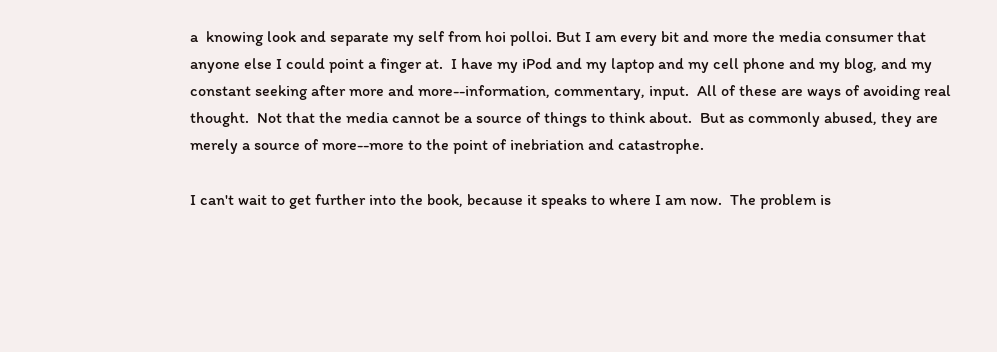a  knowing look and separate my self from hoi polloi. But I am every bit and more the media consumer that anyone else I could point a finger at.  I have my iPod and my laptop and my cell phone and my blog, and my constant seeking after more and more--information, commentary, input.  All of these are ways of avoiding real thought.  Not that the media cannot be a source of things to think about.  But as commonly abused, they are merely a source of more--more to the point of inebriation and catastrophe.

I can't wait to get further into the book, because it speaks to where I am now.  The problem is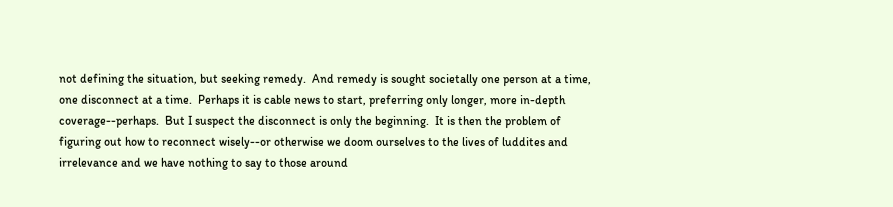not defining the situation, but seeking remedy.  And remedy is sought societally one person at a time, one disconnect at a time.  Perhaps it is cable news to start, preferring only longer, more in-depth coverage--perhaps.  But I suspect the disconnect is only the beginning.  It is then the problem of figuring out how to reconnect wisely--or otherwise we doom ourselves to the lives of luddites and irrelevance and we have nothing to say to those around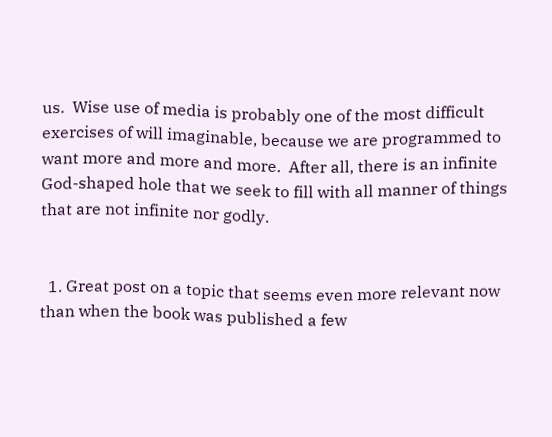us.  Wise use of media is probably one of the most difficult exercises of will imaginable, because we are programmed to want more and more and more.  After all, there is an infinite God-shaped hole that we seek to fill with all manner of things that are not infinite nor godly.


  1. Great post on a topic that seems even more relevant now than when the book was published a few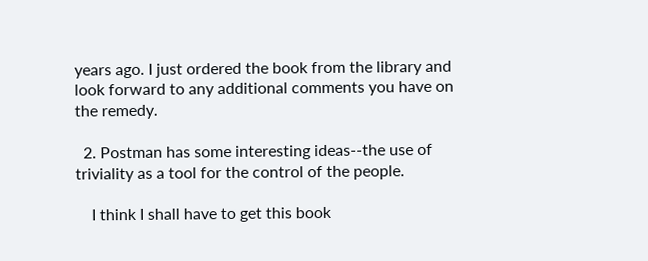years ago. I just ordered the book from the library and look forward to any additional comments you have on the remedy.

  2. Postman has some interesting ideas--the use of triviality as a tool for the control of the people.

    I think I shall have to get this book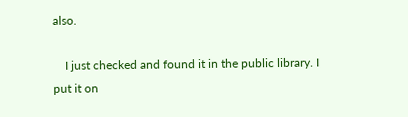also.

    I just checked and found it in the public library. I put it on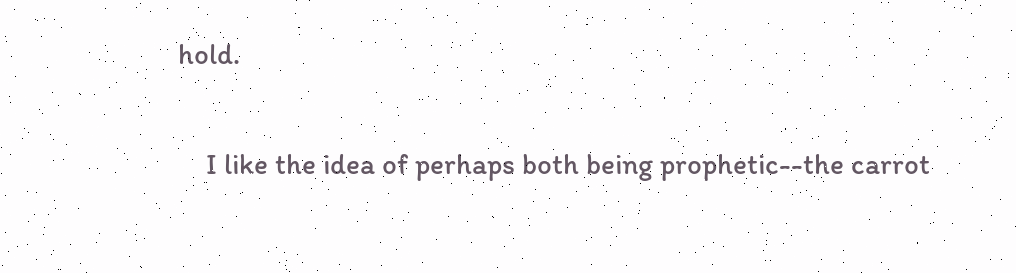hold.

    I like the idea of perhaps both being prophetic--the carrot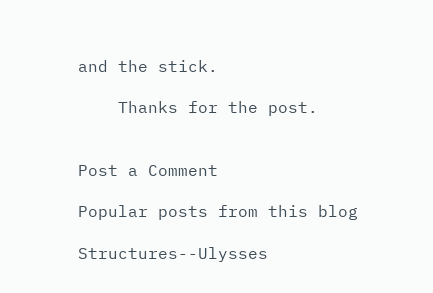and the stick.

    Thanks for the post.


Post a Comment

Popular posts from this blog

Structures--Ulysses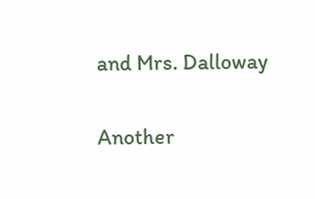and Mrs. Dalloway

Another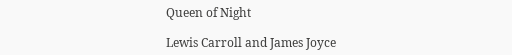Queen of Night

Lewis Carroll and James Joyce